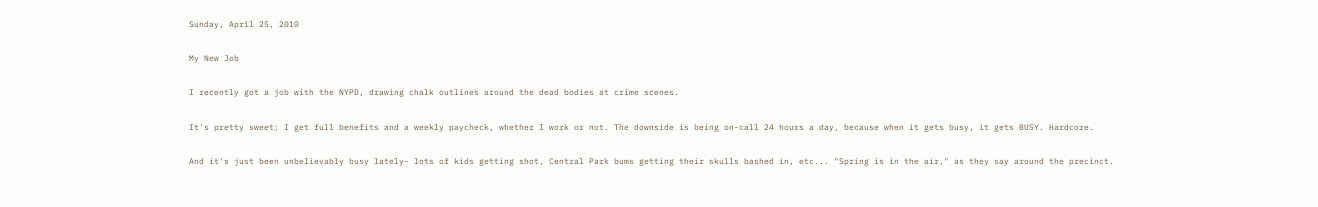Sunday, April 25, 2010

My New Job

I recently got a job with the NYPD, drawing chalk outlines around the dead bodies at crime scenes.

It's pretty sweet; I get full benefits and a weekly paycheck, whether I work or not. The downside is being on-call 24 hours a day, because when it gets busy, it gets BUSY. Hardcore.

And it's just been unbelievably busy lately- lots of kids getting shot, Central Park bums getting their skulls bashed in, etc... "Spring is in the air," as they say around the precinct.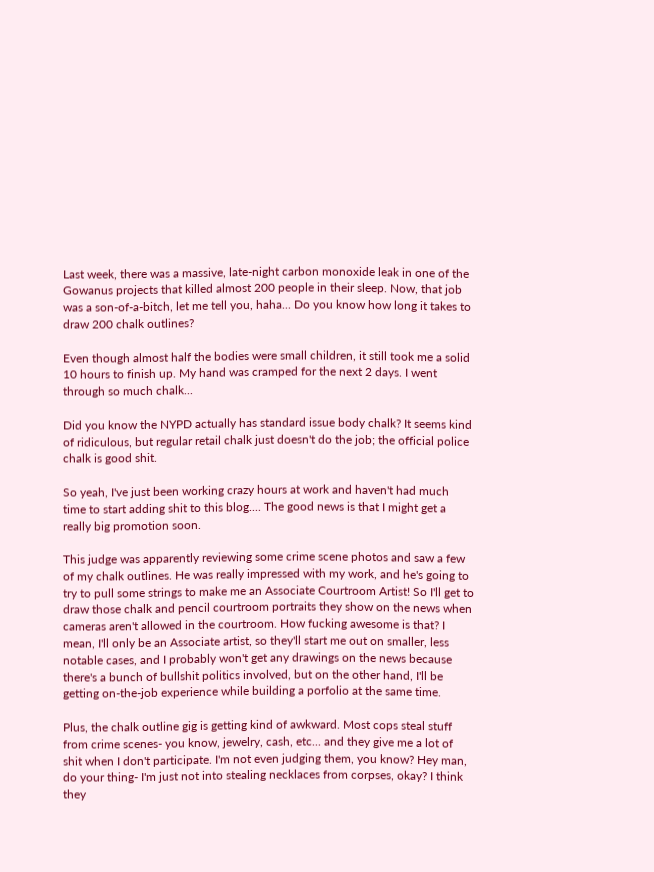Last week, there was a massive, late-night carbon monoxide leak in one of the Gowanus projects that killed almost 200 people in their sleep. Now, that job was a son-of-a-bitch, let me tell you, haha... Do you know how long it takes to draw 200 chalk outlines?

Even though almost half the bodies were small children, it still took me a solid 10 hours to finish up. My hand was cramped for the next 2 days. I went through so much chalk...

Did you know the NYPD actually has standard issue body chalk? It seems kind of ridiculous, but regular retail chalk just doesn't do the job; the official police chalk is good shit.

So yeah, I've just been working crazy hours at work and haven't had much time to start adding shit to this blog.... The good news is that I might get a really big promotion soon.

This judge was apparently reviewing some crime scene photos and saw a few of my chalk outlines. He was really impressed with my work, and he's going to try to pull some strings to make me an Associate Courtroom Artist! So I'll get to draw those chalk and pencil courtroom portraits they show on the news when cameras aren't allowed in the courtroom. How fucking awesome is that? I mean, I'll only be an Associate artist, so they'll start me out on smaller, less notable cases, and I probably won't get any drawings on the news because there's a bunch of bullshit politics involved, but on the other hand, I'll be getting on-the-job experience while building a porfolio at the same time.

Plus, the chalk outline gig is getting kind of awkward. Most cops steal stuff from crime scenes- you know, jewelry, cash, etc... and they give me a lot of shit when I don't participate. I'm not even judging them, you know? Hey man, do your thing- I'm just not into stealing necklaces from corpses, okay? I think they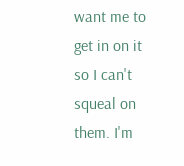want me to get in on it so I can't squeal on them. I'm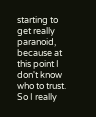starting to get really paranoid, because at this point I don't know who to trust. So I really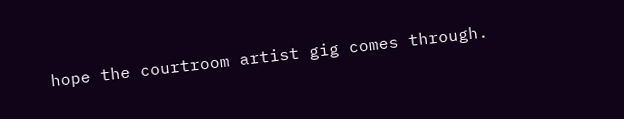hope the courtroom artist gig comes through.